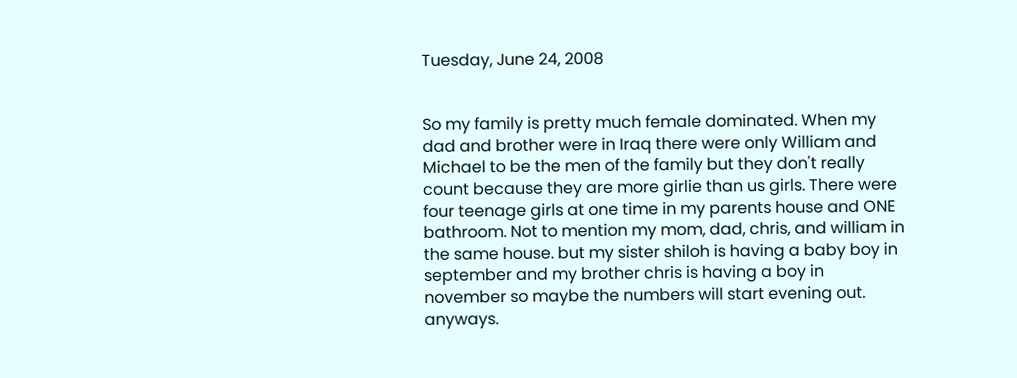Tuesday, June 24, 2008


So my family is pretty much female dominated. When my dad and brother were in Iraq there were only William and Michael to be the men of the family but they don't really count because they are more girlie than us girls. There were four teenage girls at one time in my parents house and ONE bathroom. Not to mention my mom, dad, chris, and william in the same house. but my sister shiloh is having a baby boy in september and my brother chris is having a boy in november so maybe the numbers will start evening out. anyways.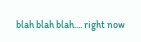blah blah blah.... right now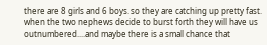there are 8 girls and 6 boys. so they are catching up pretty fast. when the two nephews decide to burst forth they will have us outnumbered....and maybe there is a small chance that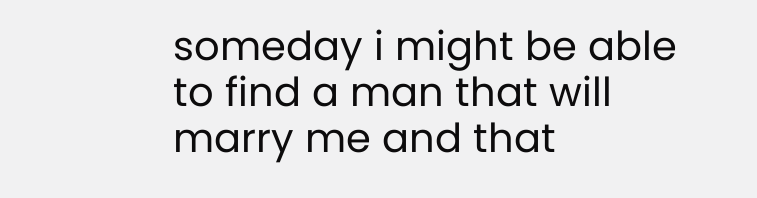someday i might be able to find a man that will marry me and that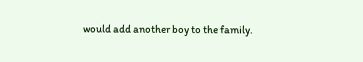would add another boy to the family.